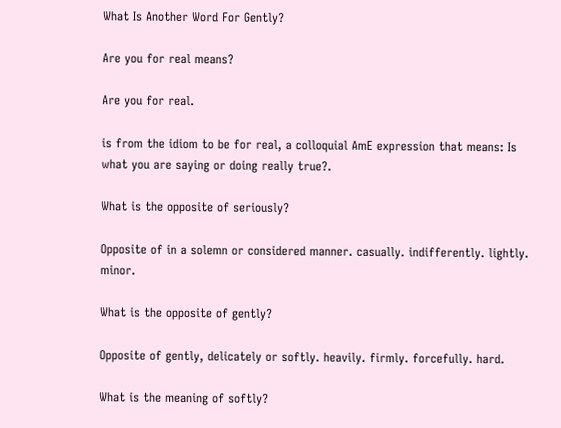What Is Another Word For Gently?

Are you for real means?

Are you for real.

is from the idiom to be for real, a colloquial AmE expression that means: Is what you are saying or doing really true?.

What is the opposite of seriously?

Opposite of in a solemn or considered manner. casually. indifferently. lightly. minor.

What is the opposite of gently?

Opposite of gently, delicately or softly. heavily. firmly. forcefully. hard.

What is the meaning of softly?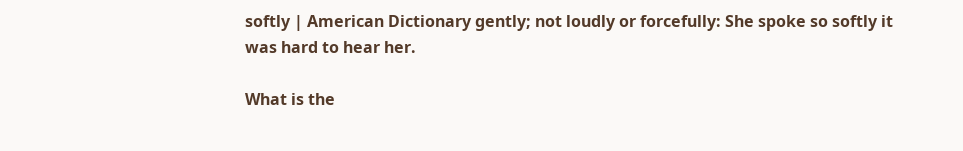softly | American Dictionary gently; not loudly or forcefully: She spoke so softly it was hard to hear her.

What is the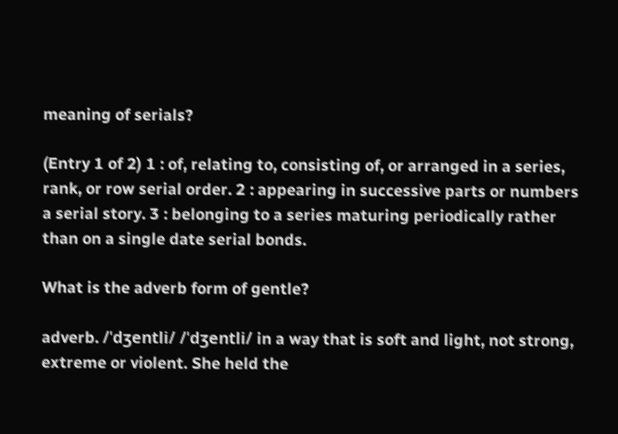meaning of serials?

(Entry 1 of 2) 1 : of, relating to, consisting of, or arranged in a series, rank, or row serial order. 2 : appearing in successive parts or numbers a serial story. 3 : belonging to a series maturing periodically rather than on a single date serial bonds.

What is the adverb form of gentle?

adverb. /ˈdʒentli/ /ˈdʒentli/ in a way that is soft and light, not strong, extreme or violent. She held the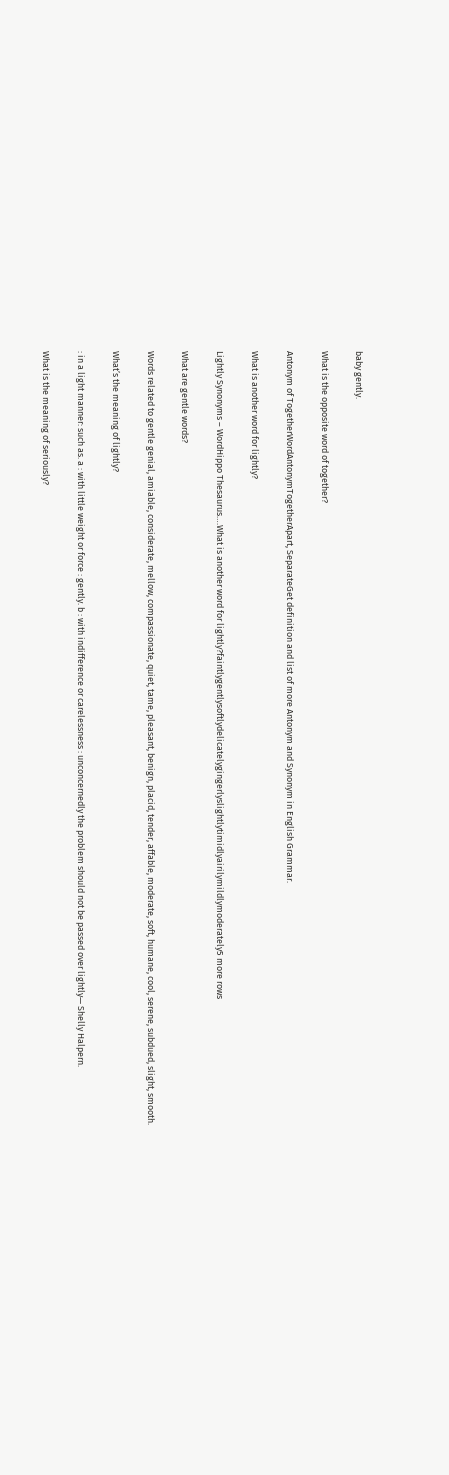baby gently.

What is the opposite word of together?

Antonym of TogetherWordAntonymTogetherApart, SeparateGet definition and list of more Antonym and Synonym in English Grammar.

What is another word for lightly?

Lightly Synonyms – WordHippo Thesaurus….What is another word for lightly?faintlygentlysoftlydelicatelygingerlyslightlytimidlyairilymildlymoderately5 more rows

What are gentle words?

Words related to gentle genial, amiable, considerate, mellow, compassionate, quiet, tame, pleasant, benign, placid, tender, affable, moderate, soft, humane, cool, serene, subdued, slight, smooth.

What’s the meaning of lightly?

: in a light manner: such as. a : with little weight or force : gently. b : with indifference or carelessness : unconcernedly the problem should not be passed over lightly— Shelly Halpern.

What is the meaning of seriously?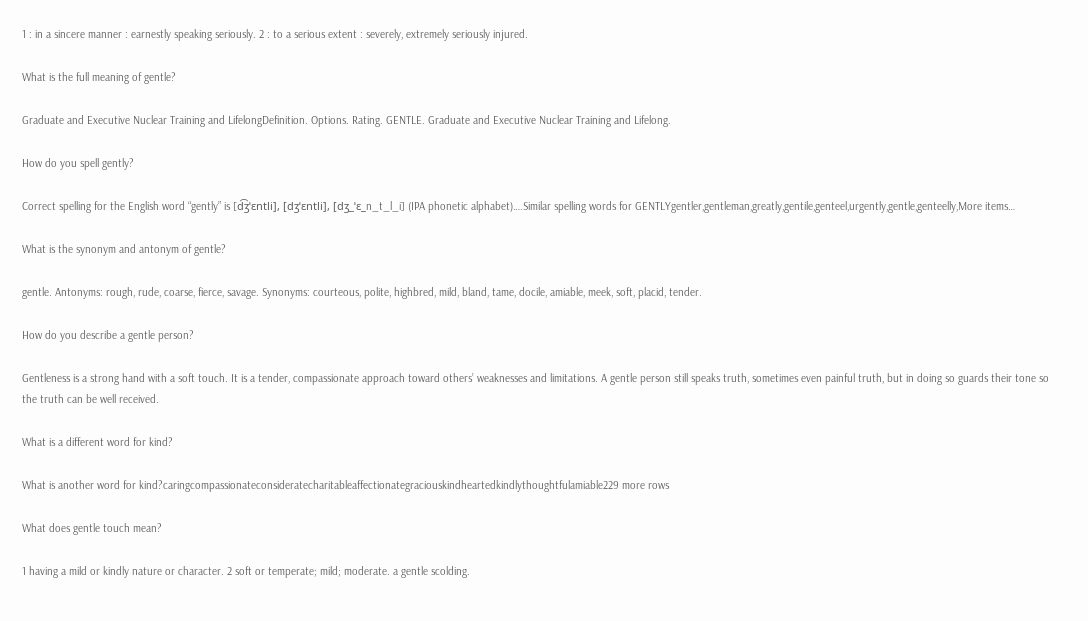1 : in a sincere manner : earnestly speaking seriously. 2 : to a serious extent : severely, extremely seriously injured.

What is the full meaning of gentle?

Graduate and Executive Nuclear Training and LifelongDefinition. Options. Rating. GENTLE. Graduate and Executive Nuclear Training and Lifelong.

How do you spell gently?

Correct spelling for the English word “gently” is [d͡ʒˈɛntli], [dʒˈɛntli], [dʒ_ˈɛ_n_t_l_i] (IPA phonetic alphabet)….Similar spelling words for GENTLYgentler,gentleman,greatly,gentile,genteel,urgently,gentle,genteelly,More items…

What is the synonym and antonym of gentle?

gentle. Antonyms: rough, rude, coarse, fierce, savage. Synonyms: courteous, polite, highbred, mild, bland, tame, docile, amiable, meek, soft, placid, tender.

How do you describe a gentle person?

Gentleness is a strong hand with a soft touch. It is a tender, compassionate approach toward others’ weaknesses and limitations. A gentle person still speaks truth, sometimes even painful truth, but in doing so guards their tone so the truth can be well received.

What is a different word for kind?

What is another word for kind?caringcompassionateconsideratecharitableaffectionategraciouskindheartedkindlythoughtfulamiable229 more rows

What does gentle touch mean?

1 having a mild or kindly nature or character. 2 soft or temperate; mild; moderate. a gentle scolding.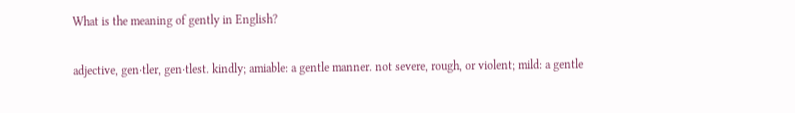What is the meaning of gently in English?

adjective, gen·tler, gen·tlest. kindly; amiable: a gentle manner. not severe, rough, or violent; mild: a gentle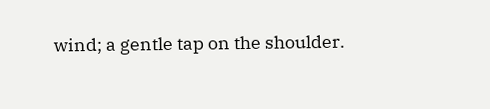wind; a gentle tap on the shoulder.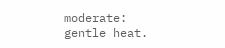moderate: gentle heat.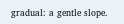gradual: a gentle slope.